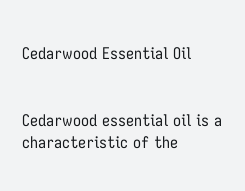Cedarwood Essential Oil


Cedarwood essential oil is a characteristic of the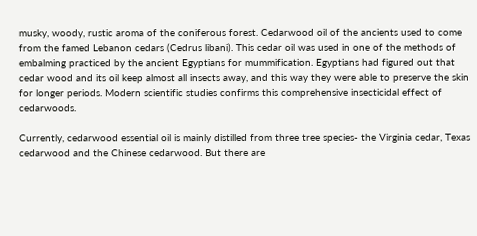musky, woody, rustic aroma of the coniferous forest. Cedarwood oil of the ancients used to come from the famed Lebanon cedars (Cedrus libani). This cedar oil was used in one of the methods of embalming practiced by the ancient Egyptians for mummification. Egyptians had figured out that cedar wood and its oil keep almost all insects away, and this way they were able to preserve the skin for longer periods. Modern scientific studies confirms this comprehensive insecticidal effect of cedarwoods.

Currently, cedarwood essential oil is mainly distilled from three tree species- the Virginia cedar, Texas cedarwood and the Chinese cedarwood. But there are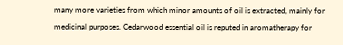many more varieties from which minor amounts of oil is extracted, mainly for medicinal purposes. Cedarwood essential oil is reputed in aromatherapy for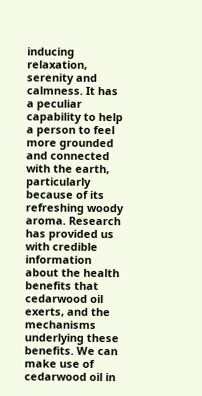inducing relaxation, serenity and calmness. It has a peculiar capability to help a person to feel more grounded and connected with the earth, particularly because of its refreshing woody aroma. Research has provided us with credible information about the health benefits that cedarwood oil exerts, and the mechanisms underlying these benefits. We can make use of cedarwood oil in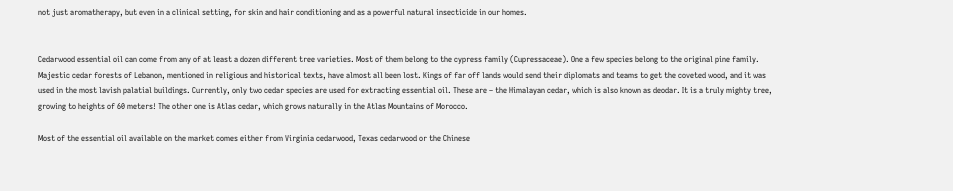not just aromatherapy, but even in a clinical setting, for skin and hair conditioning and as a powerful natural insecticide in our homes.


Cedarwood essential oil can come from any of at least a dozen different tree varieties. Most of them belong to the cypress family (Cupressaceae). One a few species belong to the original pine family. Majestic cedar forests of Lebanon, mentioned in religious and historical texts, have almost all been lost. Kings of far off lands would send their diplomats and teams to get the coveted wood, and it was used in the most lavish palatial buildings. Currently, only two cedar species are used for extracting essential oil. These are – the Himalayan cedar, which is also known as deodar. It is a truly mighty tree, growing to heights of 60 meters! The other one is Atlas cedar, which grows naturally in the Atlas Mountains of Morocco.

Most of the essential oil available on the market comes either from Virginia cedarwood, Texas cedarwood or the Chinese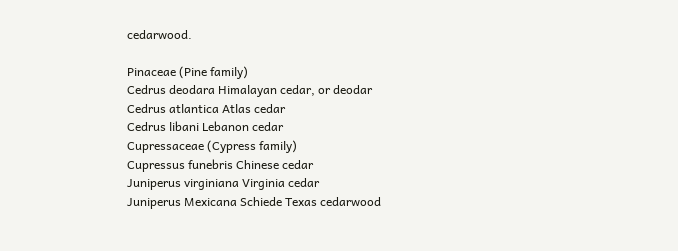cedarwood.

Pinaceae (Pine family)
Cedrus deodara Himalayan cedar, or deodar
Cedrus atlantica Atlas cedar
Cedrus libani Lebanon cedar
Cupressaceae (Cypress family)
Cupressus funebris Chinese cedar
Juniperus virginiana Virginia cedar
Juniperus Mexicana Schiede Texas cedarwood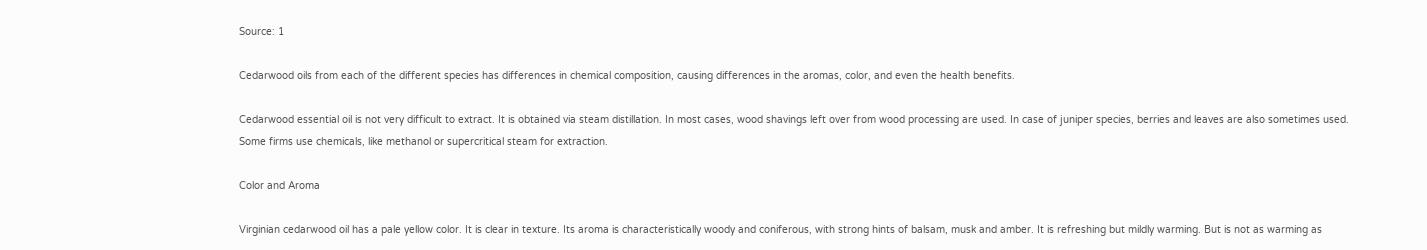Source: 1

Cedarwood oils from each of the different species has differences in chemical composition, causing differences in the aromas, color, and even the health benefits.

Cedarwood essential oil is not very difficult to extract. It is obtained via steam distillation. In most cases, wood shavings left over from wood processing are used. In case of juniper species, berries and leaves are also sometimes used. Some firms use chemicals, like methanol or supercritical steam for extraction.

Color and Aroma

Virginian cedarwood oil has a pale yellow color. It is clear in texture. Its aroma is characteristically woody and coniferous, with strong hints of balsam, musk and amber. It is refreshing but mildly warming. But is not as warming as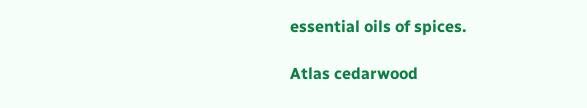essential oils of spices.

Atlas cedarwood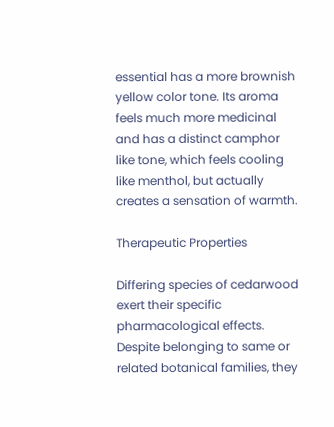essential has a more brownish yellow color tone. Its aroma feels much more medicinal and has a distinct camphor like tone, which feels cooling like menthol, but actually creates a sensation of warmth.

Therapeutic Properties

Differing species of cedarwood exert their specific pharmacological effects. Despite belonging to same or related botanical families, they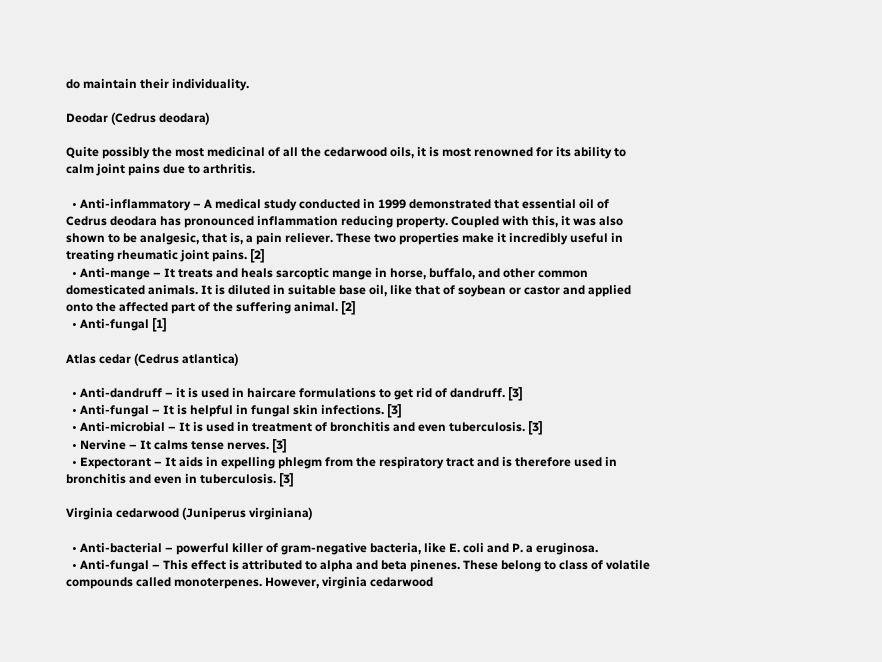do maintain their individuality.

Deodar (Cedrus deodara)

Quite possibly the most medicinal of all the cedarwood oils, it is most renowned for its ability to calm joint pains due to arthritis.

  • Anti-inflammatory – A medical study conducted in 1999 demonstrated that essential oil of Cedrus deodara has pronounced inflammation reducing property. Coupled with this, it was also shown to be analgesic, that is, a pain reliever. These two properties make it incredibly useful in treating rheumatic joint pains. [2]
  • Anti-mange – It treats and heals sarcoptic mange in horse, buffalo, and other common domesticated animals. It is diluted in suitable base oil, like that of soybean or castor and applied onto the affected part of the suffering animal. [2]
  • Anti-fungal [1]

Atlas cedar (Cedrus atlantica)

  • Anti-dandruff – it is used in haircare formulations to get rid of dandruff. [3]
  • Anti-fungal – It is helpful in fungal skin infections. [3]
  • Anti-microbial – It is used in treatment of bronchitis and even tuberculosis. [3]
  • Nervine – It calms tense nerves. [3]
  • Expectorant – It aids in expelling phlegm from the respiratory tract and is therefore used in bronchitis and even in tuberculosis. [3]

Virginia cedarwood (Juniperus virginiana)

  • Anti-bacterial – powerful killer of gram-negative bacteria, like E. coli and P. a eruginosa.
  • Anti-fungal – This effect is attributed to alpha and beta pinenes. These belong to class of volatile compounds called monoterpenes. However, virginia cedarwood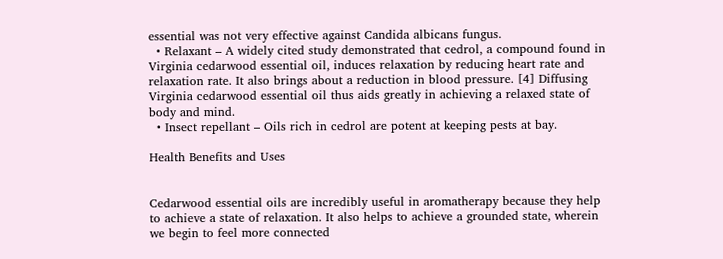essential was not very effective against Candida albicans fungus.
  • Relaxant – A widely cited study demonstrated that cedrol, a compound found in Virginia cedarwood essential oil, induces relaxation by reducing heart rate and relaxation rate. It also brings about a reduction in blood pressure. [4] Diffusing Virginia cedarwood essential oil thus aids greatly in achieving a relaxed state of body and mind.
  • Insect repellant – Oils rich in cedrol are potent at keeping pests at bay.

Health Benefits and Uses


Cedarwood essential oils are incredibly useful in aromatherapy because they help to achieve a state of relaxation. It also helps to achieve a grounded state, wherein we begin to feel more connected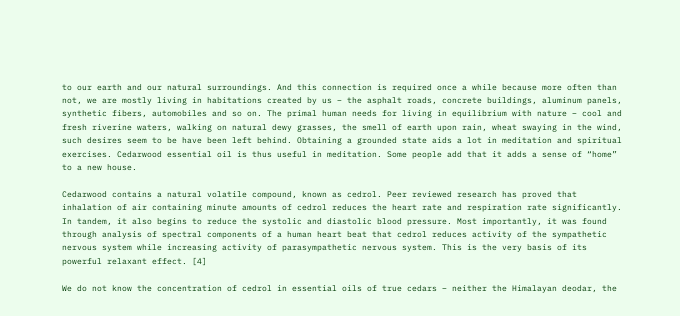to our earth and our natural surroundings. And this connection is required once a while because more often than not, we are mostly living in habitations created by us – the asphalt roads, concrete buildings, aluminum panels, synthetic fibers, automobiles and so on. The primal human needs for living in equilibrium with nature – cool and fresh riverine waters, walking on natural dewy grasses, the smell of earth upon rain, wheat swaying in the wind, such desires seem to be have been left behind. Obtaining a grounded state aids a lot in meditation and spiritual exercises. Cedarwood essential oil is thus useful in meditation. Some people add that it adds a sense of “home” to a new house.

Cedarwood contains a natural volatile compound, known as cedrol. Peer reviewed research has proved that inhalation of air containing minute amounts of cedrol reduces the heart rate and respiration rate significantly. In tandem, it also begins to reduce the systolic and diastolic blood pressure. Most importantly, it was found through analysis of spectral components of a human heart beat that cedrol reduces activity of the sympathetic nervous system while increasing activity of parasympathetic nervous system. This is the very basis of its powerful relaxant effect. [4]

We do not know the concentration of cedrol in essential oils of true cedars – neither the Himalayan deodar, the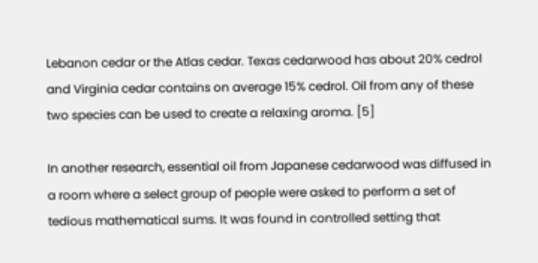Lebanon cedar or the Atlas cedar. Texas cedarwood has about 20% cedrol and Virginia cedar contains on average 15% cedrol. Oil from any of these two species can be used to create a relaxing aroma. [5]

In another research, essential oil from Japanese cedarwood was diffused in a room where a select group of people were asked to perform a set of tedious mathematical sums. It was found in controlled setting that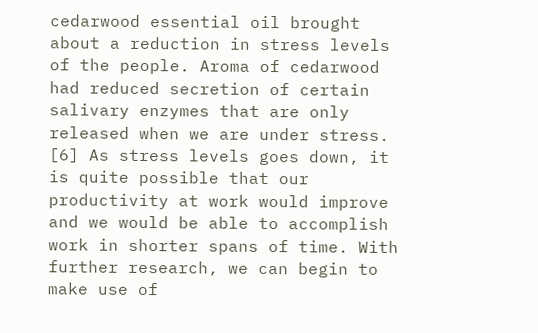cedarwood essential oil brought about a reduction in stress levels of the people. Aroma of cedarwood had reduced secretion of certain salivary enzymes that are only released when we are under stress. [6] As stress levels goes down, it is quite possible that our productivity at work would improve and we would be able to accomplish work in shorter spans of time. With further research, we can begin to make use of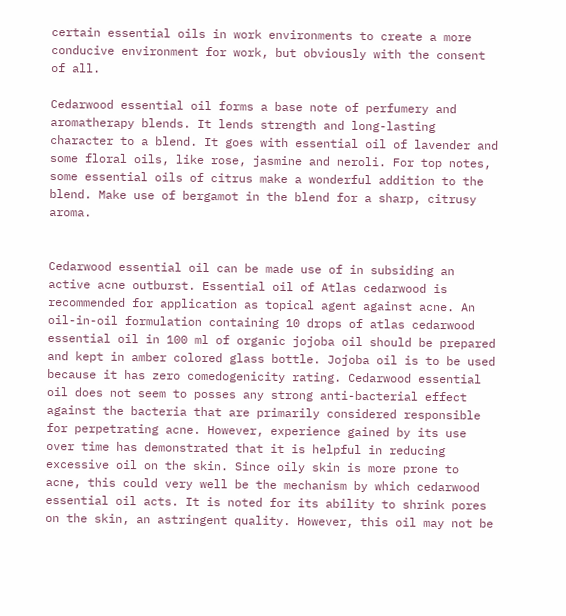certain essential oils in work environments to create a more conducive environment for work, but obviously with the consent of all.

Cedarwood essential oil forms a base note of perfumery and aromatherapy blends. It lends strength and long-lasting character to a blend. It goes with essential oil of lavender and some floral oils, like rose, jasmine and neroli. For top notes, some essential oils of citrus make a wonderful addition to the blend. Make use of bergamot in the blend for a sharp, citrusy aroma.


Cedarwood essential oil can be made use of in subsiding an active acne outburst. Essential oil of Atlas cedarwood is recommended for application as topical agent against acne. An oil-in-oil formulation containing 10 drops of atlas cedarwood essential oil in 100 ml of organic jojoba oil should be prepared and kept in amber colored glass bottle. Jojoba oil is to be used because it has zero comedogenicity rating. Cedarwood essential oil does not seem to posses any strong anti-bacterial effect against the bacteria that are primarily considered responsible for perpetrating acne. However, experience gained by its use over time has demonstrated that it is helpful in reducing excessive oil on the skin. Since oily skin is more prone to acne, this could very well be the mechanism by which cedarwood essential oil acts. It is noted for its ability to shrink pores on the skin, an astringent quality. However, this oil may not be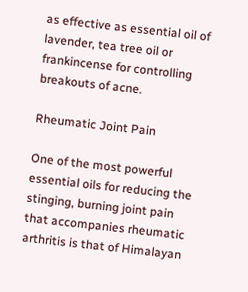as effective as essential oil of lavender, tea tree oil or frankincense for controlling breakouts of acne.

Rheumatic Joint Pain

One of the most powerful essential oils for reducing the stinging, burning joint pain that accompanies rheumatic arthritis is that of Himalayan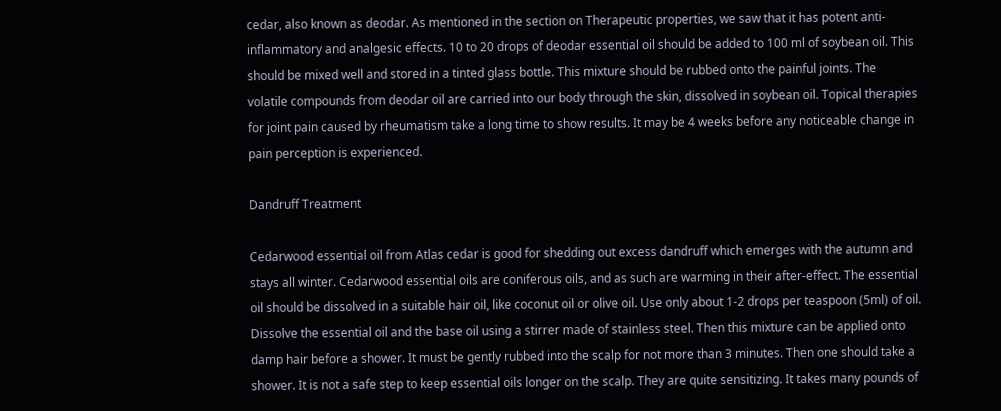cedar, also known as deodar. As mentioned in the section on Therapeutic properties, we saw that it has potent anti-inflammatory and analgesic effects. 10 to 20 drops of deodar essential oil should be added to 100 ml of soybean oil. This should be mixed well and stored in a tinted glass bottle. This mixture should be rubbed onto the painful joints. The volatile compounds from deodar oil are carried into our body through the skin, dissolved in soybean oil. Topical therapies for joint pain caused by rheumatism take a long time to show results. It may be 4 weeks before any noticeable change in pain perception is experienced.

Dandruff Treatment

Cedarwood essential oil from Atlas cedar is good for shedding out excess dandruff which emerges with the autumn and stays all winter. Cedarwood essential oils are coniferous oils, and as such are warming in their after-effect. The essential oil should be dissolved in a suitable hair oil, like coconut oil or olive oil. Use only about 1-2 drops per teaspoon (5ml) of oil. Dissolve the essential oil and the base oil using a stirrer made of stainless steel. Then this mixture can be applied onto damp hair before a shower. It must be gently rubbed into the scalp for not more than 3 minutes. Then one should take a shower. It is not a safe step to keep essential oils longer on the scalp. They are quite sensitizing. It takes many pounds of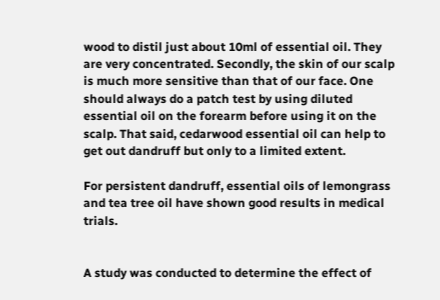wood to distil just about 10ml of essential oil. They are very concentrated. Secondly, the skin of our scalp is much more sensitive than that of our face. One should always do a patch test by using diluted essential oil on the forearm before using it on the scalp. That said, cedarwood essential oil can help to get out dandruff but only to a limited extent.

For persistent dandruff, essential oils of lemongrass and tea tree oil have shown good results in medical trials.


A study was conducted to determine the effect of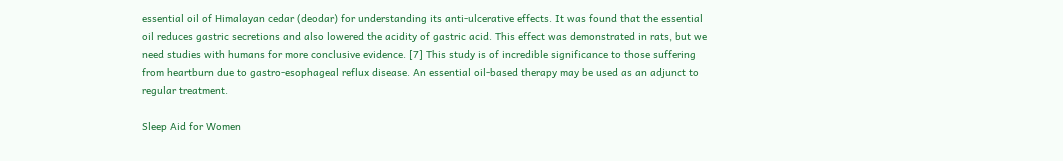essential oil of Himalayan cedar (deodar) for understanding its anti-ulcerative effects. It was found that the essential oil reduces gastric secretions and also lowered the acidity of gastric acid. This effect was demonstrated in rats, but we need studies with humans for more conclusive evidence. [7] This study is of incredible significance to those suffering from heartburn due to gastro-esophageal reflux disease. An essential oil-based therapy may be used as an adjunct to regular treatment.

Sleep Aid for Women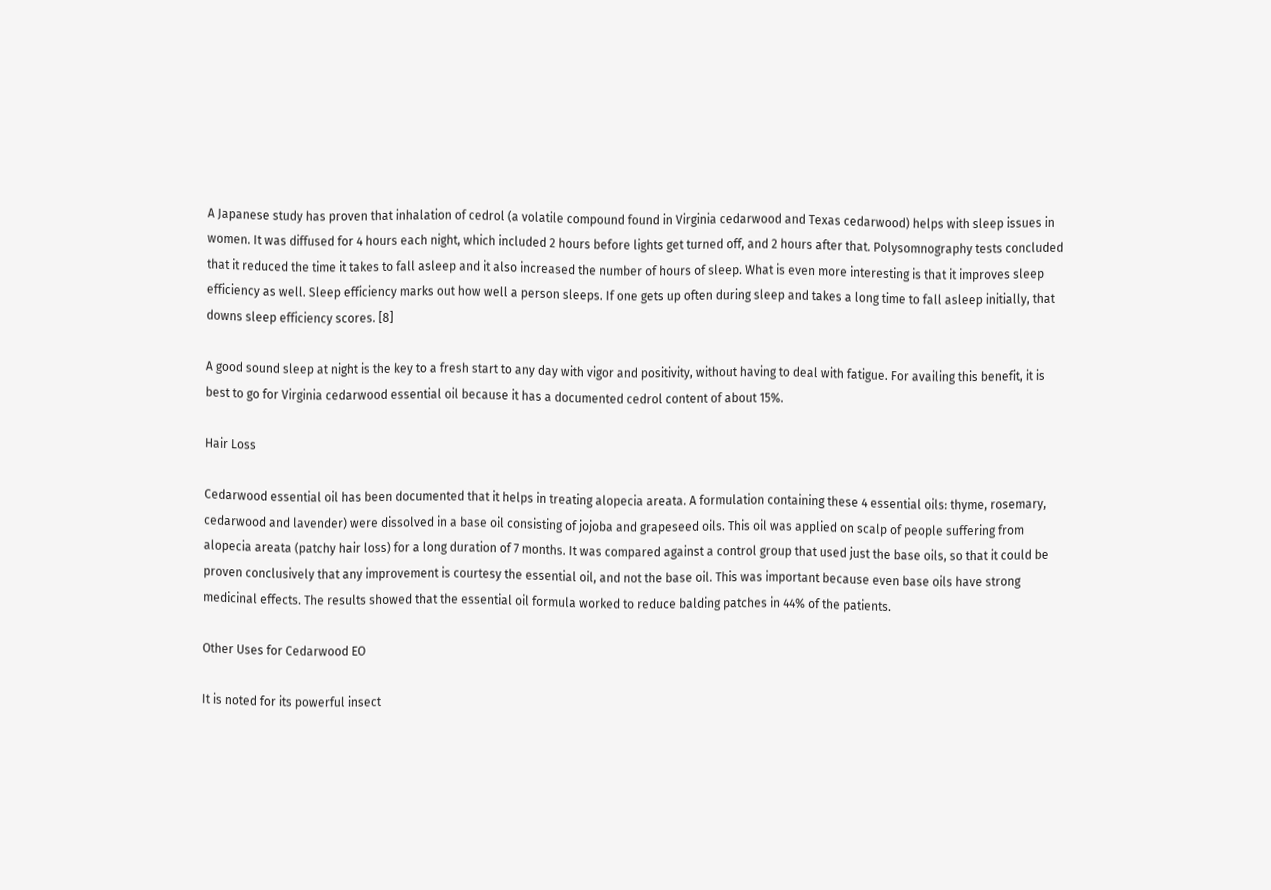A Japanese study has proven that inhalation of cedrol (a volatile compound found in Virginia cedarwood and Texas cedarwood) helps with sleep issues in women. It was diffused for 4 hours each night, which included 2 hours before lights get turned off, and 2 hours after that. Polysomnography tests concluded that it reduced the time it takes to fall asleep and it also increased the number of hours of sleep. What is even more interesting is that it improves sleep efficiency as well. Sleep efficiency marks out how well a person sleeps. If one gets up often during sleep and takes a long time to fall asleep initially, that downs sleep efficiency scores. [8]

A good sound sleep at night is the key to a fresh start to any day with vigor and positivity, without having to deal with fatigue. For availing this benefit, it is best to go for Virginia cedarwood essential oil because it has a documented cedrol content of about 15%.

Hair Loss

Cedarwood essential oil has been documented that it helps in treating alopecia areata. A formulation containing these 4 essential oils: thyme, rosemary, cedarwood and lavender) were dissolved in a base oil consisting of jojoba and grapeseed oils. This oil was applied on scalp of people suffering from alopecia areata (patchy hair loss) for a long duration of 7 months. It was compared against a control group that used just the base oils, so that it could be proven conclusively that any improvement is courtesy the essential oil, and not the base oil. This was important because even base oils have strong medicinal effects. The results showed that the essential oil formula worked to reduce balding patches in 44% of the patients.

Other Uses for Cedarwood EO

It is noted for its powerful insect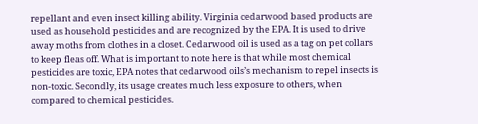repellant and even insect killing ability. Virginia cedarwood based products are used as household pesticides and are recognized by the EPA. It is used to drive away moths from clothes in a closet. Cedarwood oil is used as a tag on pet collars to keep fleas off. What is important to note here is that while most chemical pesticides are toxic, EPA notes that cedarwood oils’s mechanism to repel insects is non-toxic. Secondly, its usage creates much less exposure to others, when compared to chemical pesticides.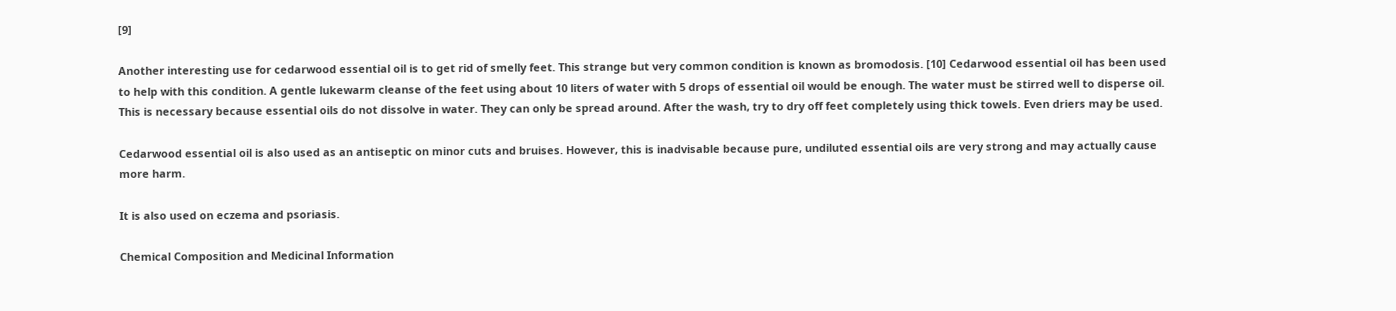[9]

Another interesting use for cedarwood essential oil is to get rid of smelly feet. This strange but very common condition is known as bromodosis. [10] Cedarwood essential oil has been used to help with this condition. A gentle lukewarm cleanse of the feet using about 10 liters of water with 5 drops of essential oil would be enough. The water must be stirred well to disperse oil. This is necessary because essential oils do not dissolve in water. They can only be spread around. After the wash, try to dry off feet completely using thick towels. Even driers may be used.

Cedarwood essential oil is also used as an antiseptic on minor cuts and bruises. However, this is inadvisable because pure, undiluted essential oils are very strong and may actually cause more harm.

It is also used on eczema and psoriasis.

Chemical Composition and Medicinal Information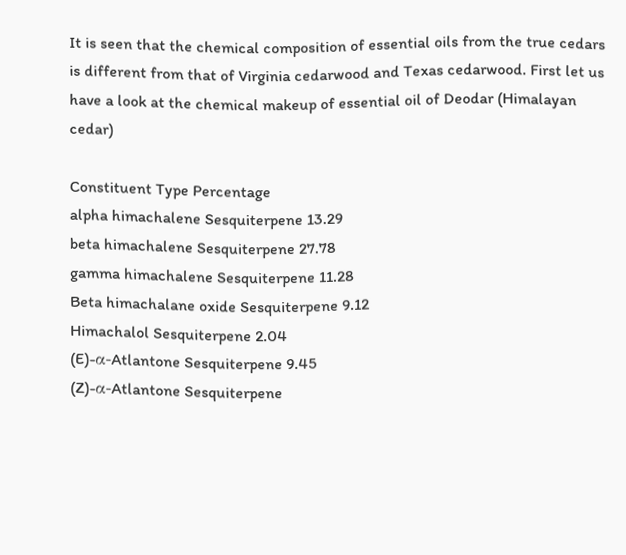It is seen that the chemical composition of essential oils from the true cedars is different from that of Virginia cedarwood and Texas cedarwood. First let us have a look at the chemical makeup of essential oil of Deodar (Himalayan cedar)

Constituent Type Percentage
alpha himachalene Sesquiterpene 13.29
beta himachalene Sesquiterpene 27.78
gamma himachalene Sesquiterpene 11.28
Beta himachalane oxide Sesquiterpene 9.12
Himachalol Sesquiterpene 2.04
(E)-α-Atlantone Sesquiterpene 9.45
(Z)-α-Atlantone Sesquiterpene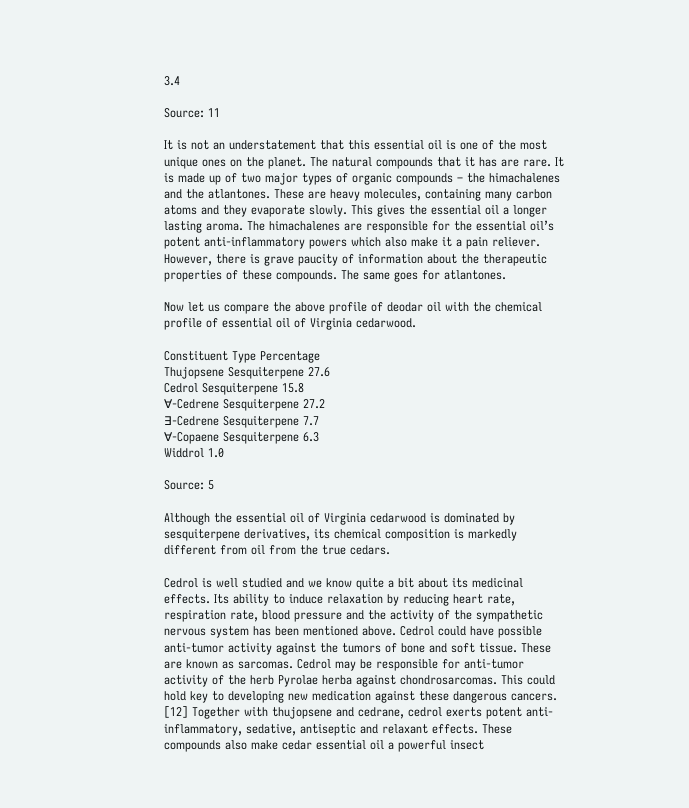3.4

Source: 11

It is not an understatement that this essential oil is one of the most unique ones on the planet. The natural compounds that it has are rare. It is made up of two major types of organic compounds – the himachalenes and the atlantones. These are heavy molecules, containing many carbon atoms and they evaporate slowly. This gives the essential oil a longer lasting aroma. The himachalenes are responsible for the essential oil’s potent anti-inflammatory powers which also make it a pain reliever. However, there is grave paucity of information about the therapeutic properties of these compounds. The same goes for atlantones.

Now let us compare the above profile of deodar oil with the chemical profile of essential oil of Virginia cedarwood.

Constituent Type Percentage
Thujopsene Sesquiterpene 27.6
Cedrol Sesquiterpene 15.8
∀-Cedrene Sesquiterpene 27.2
∃-Cedrene Sesquiterpene 7.7
∀-Copaene Sesquiterpene 6.3
Widdrol 1.0

Source: 5

Although the essential oil of Virginia cedarwood is dominated by sesquiterpene derivatives, its chemical composition is markedly different from oil from the true cedars.

Cedrol is well studied and we know quite a bit about its medicinal effects. Its ability to induce relaxation by reducing heart rate, respiration rate, blood pressure and the activity of the sympathetic nervous system has been mentioned above. Cedrol could have possible anti-tumor activity against the tumors of bone and soft tissue. These are known as sarcomas. Cedrol may be responsible for anti-tumor activity of the herb Pyrolae herba against chondrosarcomas. This could hold key to developing new medication against these dangerous cancers. [12] Together with thujopsene and cedrane, cedrol exerts potent anti-inflammatory, sedative, antiseptic and relaxant effects. These compounds also make cedar essential oil a powerful insect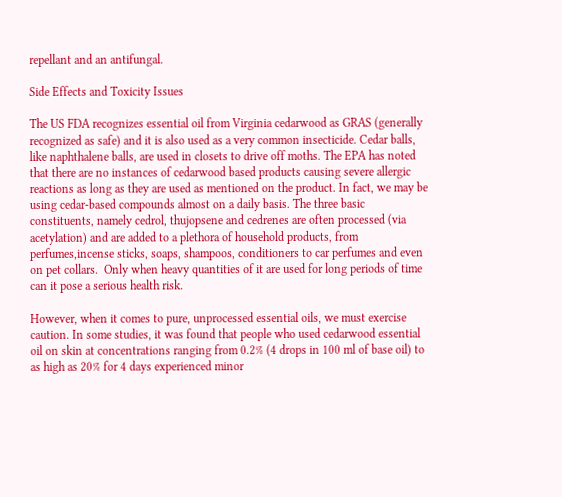repellant and an antifungal.

Side Effects and Toxicity Issues

The US FDA recognizes essential oil from Virginia cedarwood as GRAS (generally recognized as safe) and it is also used as a very common insecticide. Cedar balls, like naphthalene balls, are used in closets to drive off moths. The EPA has noted that there are no instances of cedarwood based products causing severe allergic reactions as long as they are used as mentioned on the product. In fact, we may be using cedar-based compounds almost on a daily basis. The three basic constituents, namely cedrol, thujopsene and cedrenes are often processed (via acetylation) and are added to a plethora of household products, from perfumes,incense sticks, soaps, shampoos, conditioners to car perfumes and even on pet collars.  Only when heavy quantities of it are used for long periods of time can it pose a serious health risk.

However, when it comes to pure, unprocessed essential oils, we must exercise caution. In some studies, it was found that people who used cedarwood essential oil on skin at concentrations ranging from 0.2% (4 drops in 100 ml of base oil) to as high as 20% for 4 days experienced minor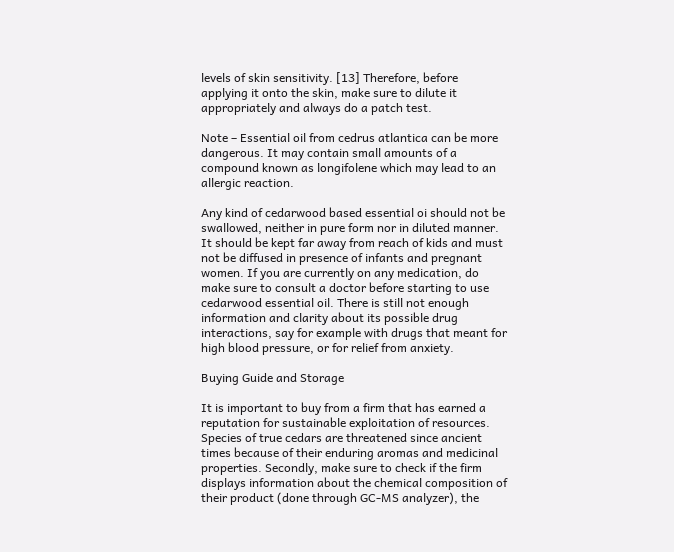levels of skin sensitivity. [13] Therefore, before applying it onto the skin, make sure to dilute it appropriately and always do a patch test.

Note – Essential oil from cedrus atlantica can be more dangerous. It may contain small amounts of a compound known as longifolene which may lead to an allergic reaction.

Any kind of cedarwood based essential oi should not be swallowed, neither in pure form nor in diluted manner. It should be kept far away from reach of kids and must not be diffused in presence of infants and pregnant women. If you are currently on any medication, do make sure to consult a doctor before starting to use cedarwood essential oil. There is still not enough information and clarity about its possible drug interactions, say for example with drugs that meant for high blood pressure, or for relief from anxiety.

Buying Guide and Storage

It is important to buy from a firm that has earned a reputation for sustainable exploitation of resources. Species of true cedars are threatened since ancient times because of their enduring aromas and medicinal properties. Secondly, make sure to check if the firm displays information about the chemical composition of their product (done through GC-MS analyzer), the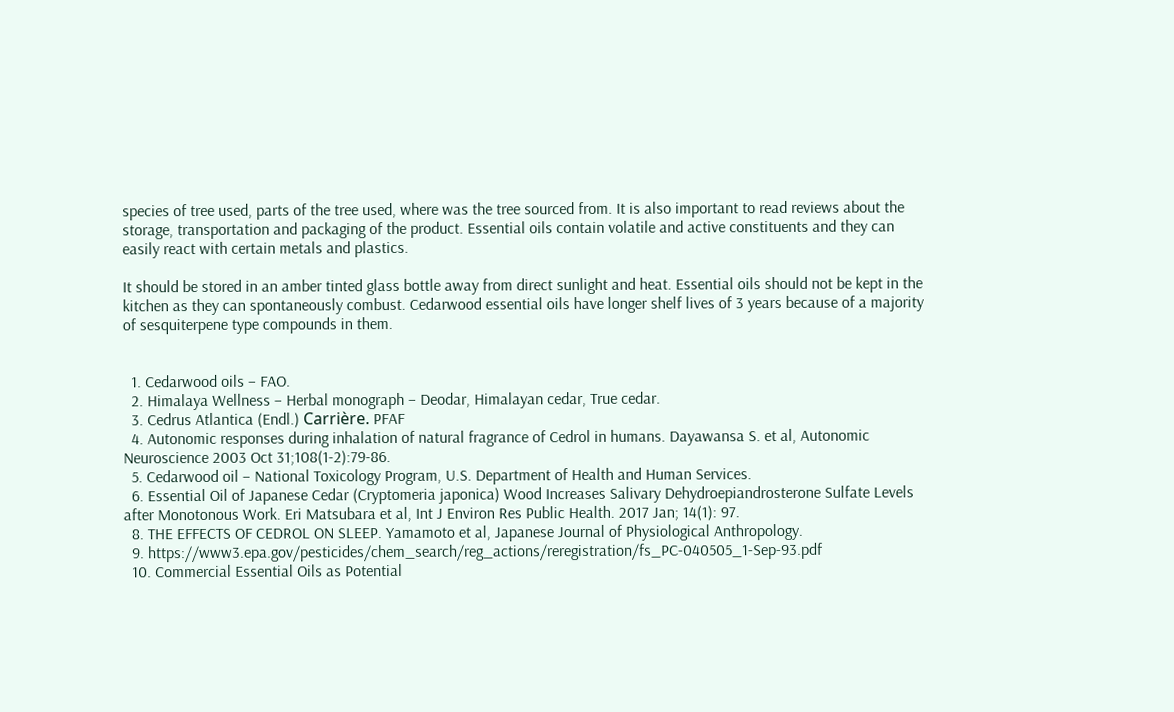species of tree used, parts of the tree used, where was the tree sourced from. It is also important to read reviews about the storage, transportation and packaging of the product. Essential oils contain volatile and active constituents and they can easily react with certain metals and plastics.

It should be stored in an amber tinted glass bottle away from direct sunlight and heat. Essential oils should not be kept in the kitchen as they can spontaneously combust. Cedarwood essential oils have longer shelf lives of 3 years because of a majority of sesquiterpene type compounds in them.


  1. Cedarwood oils – FAO.
  2. Himalaya Wellness – Herbal monograph – Deodar, Himalayan cedar, True cedar.
  3. Cedrus Atlantica (Endl.) Carrière. PFAF
  4. Autonomic responses during inhalation of natural fragrance of Cedrol in humans. Dayawansa S. et al, Autonomic Neuroscience 2003 Oct 31;108(1-2):79-86.
  5. Cedarwood oil – National Toxicology Program, U.S. Department of Health and Human Services.
  6. Essential Oil of Japanese Cedar (Cryptomeria japonica) Wood Increases Salivary Dehydroepiandrosterone Sulfate Levels after Monotonous Work. Eri Matsubara et al, Int J Environ Res Public Health. 2017 Jan; 14(1): 97.
  8. THE EFFECTS OF CEDROL ON SLEEP. Yamamoto et al, Japanese Journal of Physiological Anthropology.
  9. https://www3.epa.gov/pesticides/chem_search/reg_actions/reregistration/fs_PC-040505_1-Sep-93.pdf
  10. Commercial Essential Oils as Potential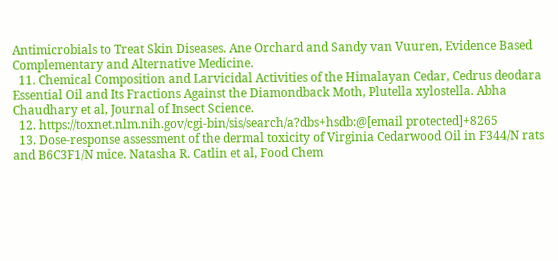Antimicrobials to Treat Skin Diseases. Ane Orchard and Sandy van Vuuren, Evidence Based Complementary and Alternative Medicine.
  11. Chemical Composition and Larvicidal Activities of the Himalayan Cedar, Cedrus deodara Essential Oil and Its Fractions Against the Diamondback Moth, Plutella xylostella. Abha Chaudhary et al, Journal of Insect Science.
  12. https://toxnet.nlm.nih.gov/cgi-bin/sis/search/a?dbs+hsdb:@[email protected]+8265
  13. Dose-response assessment of the dermal toxicity of Virginia Cedarwood Oil in F344/N rats and B6C3F1/N mice. Natasha R. Catlin et al, Food Chem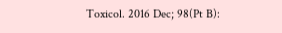Toxicol. 2016 Dec; 98(Pt B):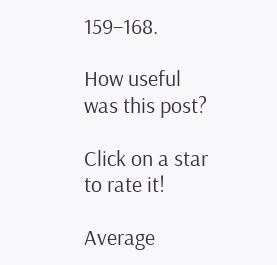159–168.

How useful was this post?

Click on a star to rate it!

Average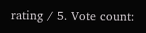rating / 5. Vote count: